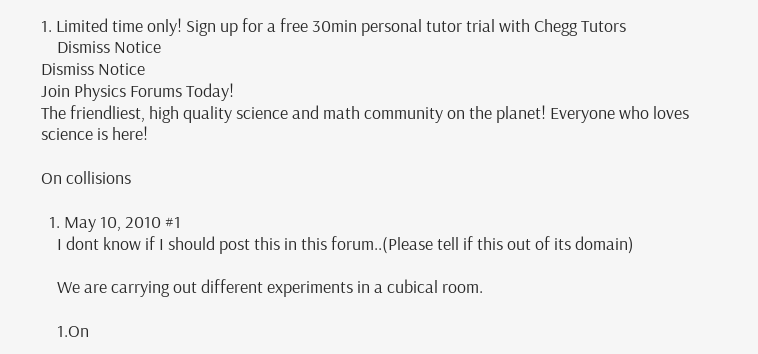1. Limited time only! Sign up for a free 30min personal tutor trial with Chegg Tutors
    Dismiss Notice
Dismiss Notice
Join Physics Forums Today!
The friendliest, high quality science and math community on the planet! Everyone who loves science is here!

On collisions

  1. May 10, 2010 #1
    I dont know if I should post this in this forum..(Please tell if this out of its domain)

    We are carrying out different experiments in a cubical room.

    1.On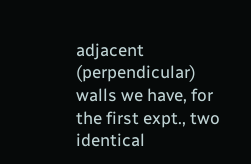adjacent (perpendicular) walls we have, for the first expt., two identical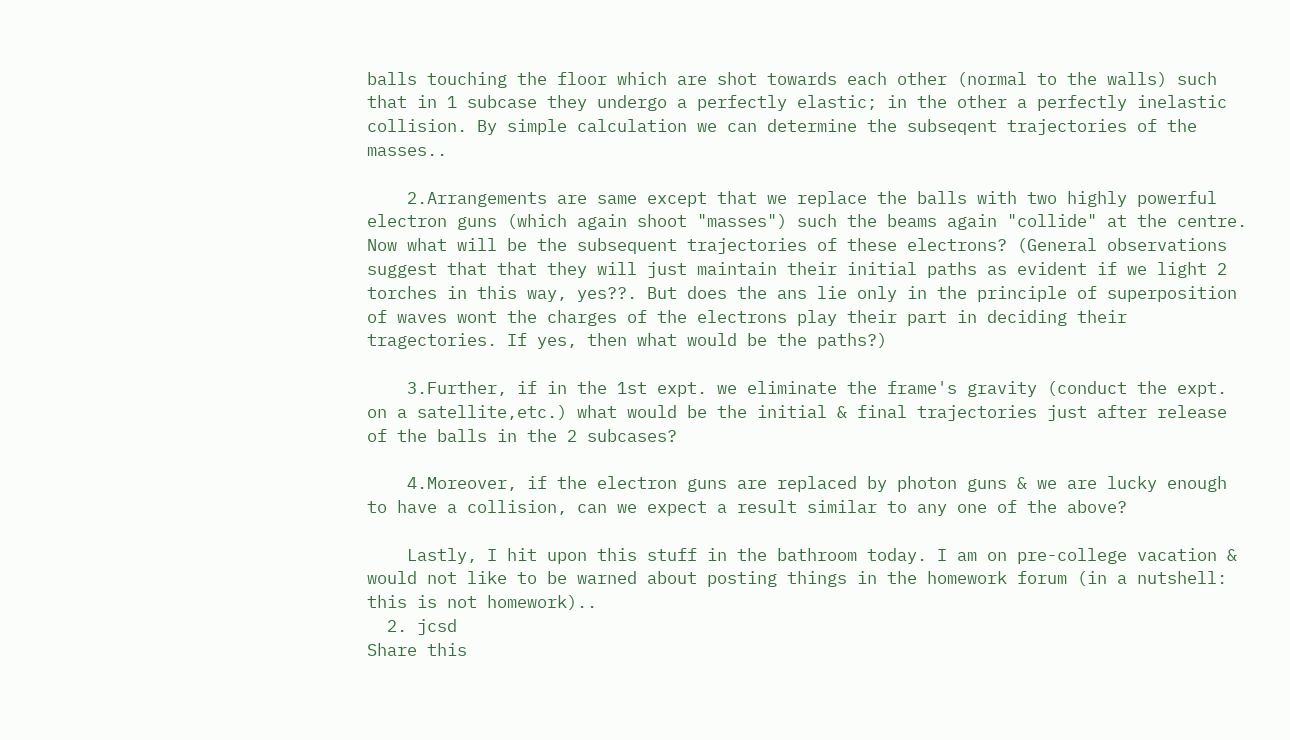balls touching the floor which are shot towards each other (normal to the walls) such that in 1 subcase they undergo a perfectly elastic; in the other a perfectly inelastic collision. By simple calculation we can determine the subseqent trajectories of the masses..

    2.Arrangements are same except that we replace the balls with two highly powerful electron guns (which again shoot "masses") such the beams again "collide" at the centre. Now what will be the subsequent trajectories of these electrons? (General observations suggest that that they will just maintain their initial paths as evident if we light 2 torches in this way, yes??. But does the ans lie only in the principle of superposition of waves wont the charges of the electrons play their part in deciding their tragectories. If yes, then what would be the paths?)

    3.Further, if in the 1st expt. we eliminate the frame's gravity (conduct the expt. on a satellite,etc.) what would be the initial & final trajectories just after release of the balls in the 2 subcases?

    4.Moreover, if the electron guns are replaced by photon guns & we are lucky enough to have a collision, can we expect a result similar to any one of the above?

    Lastly, I hit upon this stuff in the bathroom today. I am on pre-college vacation & would not like to be warned about posting things in the homework forum (in a nutshell: this is not homework)..
  2. jcsd
Share this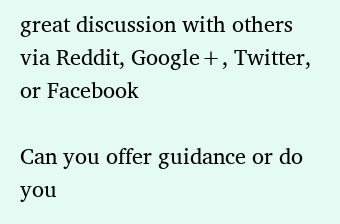great discussion with others via Reddit, Google+, Twitter, or Facebook

Can you offer guidance or do you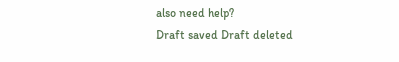also need help?
Draft saved Draft deleted